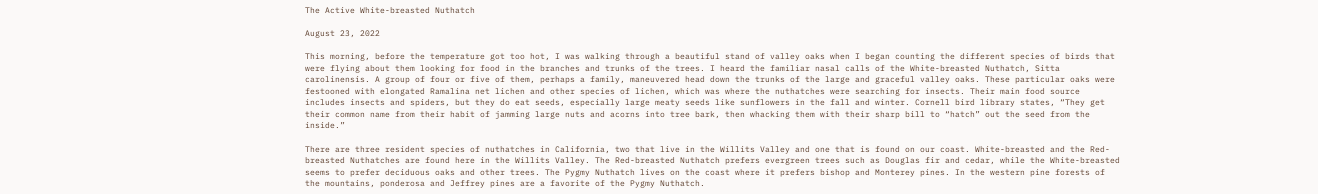The Active White-breasted Nuthatch

August 23, 2022

This morning, before the temperature got too hot, I was walking through a beautiful stand of valley oaks when I began counting the different species of birds that were flying about them looking for food in the branches and trunks of the trees. I heard the familiar nasal calls of the White-breasted Nuthatch, Sitta carolinensis. A group of four or five of them, perhaps a family, maneuvered head down the trunks of the large and graceful valley oaks. These particular oaks were festooned with elongated Ramalina net lichen and other species of lichen, which was where the nuthatches were searching for insects. Their main food source includes insects and spiders, but they do eat seeds, especially large meaty seeds like sunflowers in the fall and winter. Cornell bird library states, “They get their common name from their habit of jamming large nuts and acorns into tree bark, then whacking them with their sharp bill to “hatch” out the seed from the inside.”

There are three resident species of nuthatches in California, two that live in the Willits Valley and one that is found on our coast. White-breasted and the Red-breasted Nuthatches are found here in the Willits Valley. The Red-breasted Nuthatch prefers evergreen trees such as Douglas fir and cedar, while the White-breasted seems to prefer deciduous oaks and other trees. The Pygmy Nuthatch lives on the coast where it prefers bishop and Monterey pines. In the western pine forests of the mountains, ponderosa and Jeffrey pines are a favorite of the Pygmy Nuthatch.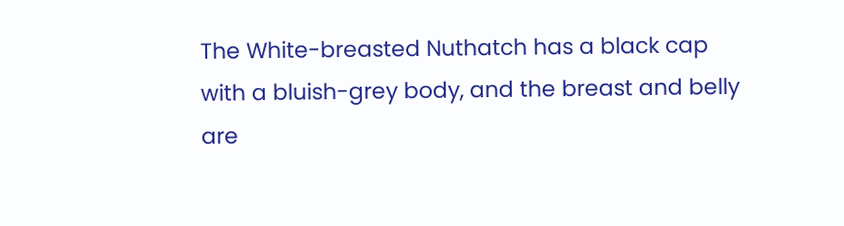The White-breasted Nuthatch has a black cap with a bluish-grey body, and the breast and belly are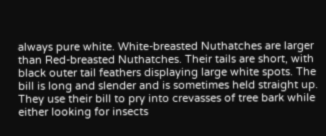always pure white. White-breasted Nuthatches are larger than Red-breasted Nuthatches. Their tails are short, with black outer tail feathers displaying large white spots. The bill is long and slender and is sometimes held straight up. They use their bill to pry into crevasses of tree bark while either looking for insects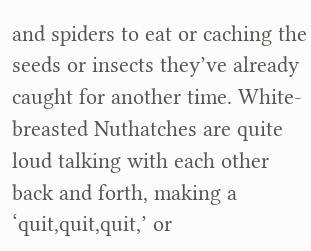and spiders to eat or caching the seeds or insects they’ve already caught for another time. White-breasted Nuthatches are quite loud talking with each other back and forth, making a ‘quit,quit,quit,’ or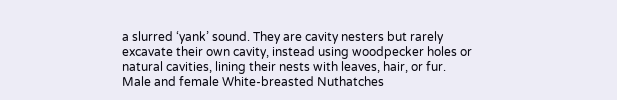a slurred ‘yank’ sound. They are cavity nesters but rarely excavate their own cavity, instead using woodpecker holes or natural cavities, lining their nests with leaves, hair, or fur. Male and female White-breasted Nuthatches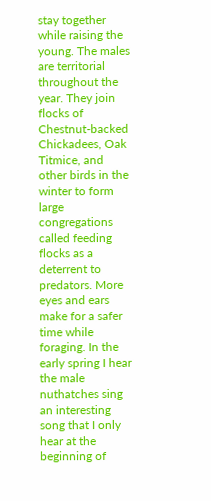stay together while raising the young. The males are territorial throughout the year. They join flocks of Chestnut-backed Chickadees, Oak Titmice, and other birds in the winter to form large congregations called feeding flocks as a deterrent to predators. More eyes and ears make for a safer time while foraging. In the early spring I hear the male nuthatches sing an interesting song that I only hear at the beginning of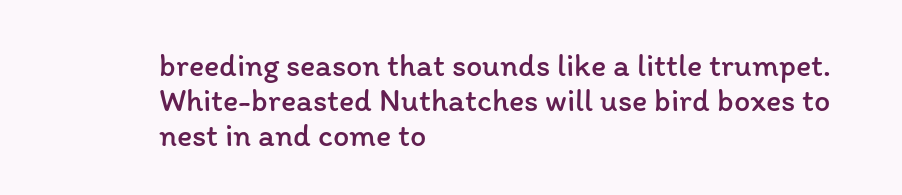breeding season that sounds like a little trumpet. White-breasted Nuthatches will use bird boxes to nest in and come to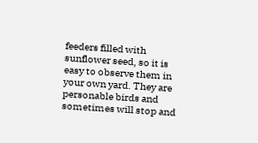feeders filled with sunflower seed, so it is easy to observe them in your own yard. They are personable birds and sometimes will stop and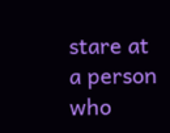stare at a person who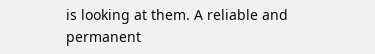is looking at them. A reliable and permanent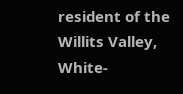resident of the Willits Valley, White-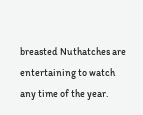breasted Nuthatches are entertaining to watch any time of the year.